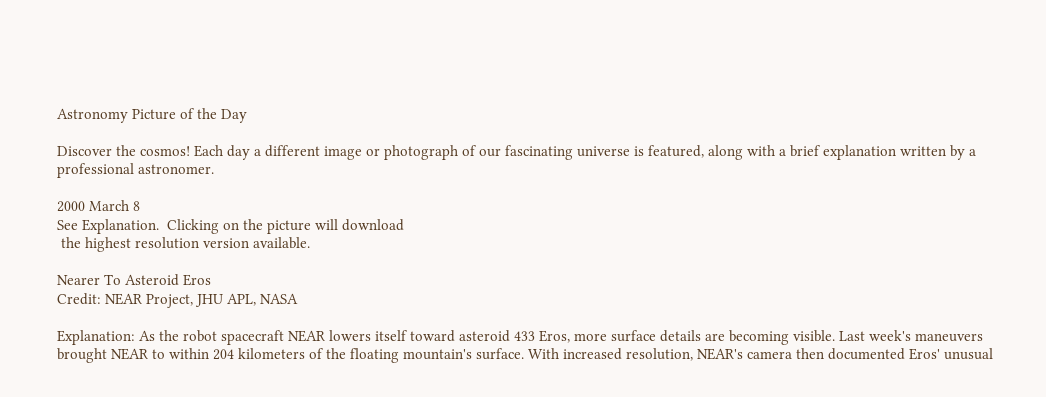Astronomy Picture of the Day

Discover the cosmos! Each day a different image or photograph of our fascinating universe is featured, along with a brief explanation written by a professional astronomer.

2000 March 8
See Explanation.  Clicking on the picture will download
 the highest resolution version available.

Nearer To Asteroid Eros
Credit: NEAR Project, JHU APL, NASA

Explanation: As the robot spacecraft NEAR lowers itself toward asteroid 433 Eros, more surface details are becoming visible. Last week's maneuvers brought NEAR to within 204 kilometers of the floating mountain's surface. With increased resolution, NEAR's camera then documented Eros' unusual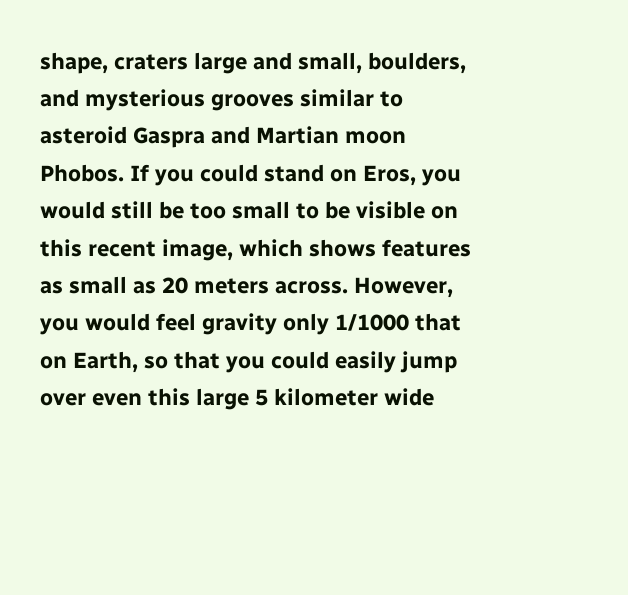shape, craters large and small, boulders, and mysterious grooves similar to asteroid Gaspra and Martian moon Phobos. If you could stand on Eros, you would still be too small to be visible on this recent image, which shows features as small as 20 meters across. However, you would feel gravity only 1/1000 that on Earth, so that you could easily jump over even this large 5 kilometer wide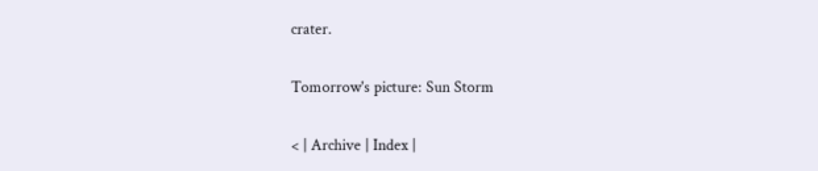crater.

Tomorrow's picture: Sun Storm

< | Archive | Index |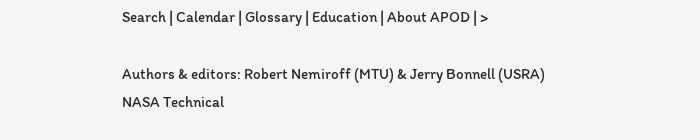Search | Calendar | Glossary | Education | About APOD | >

Authors & editors: Robert Nemiroff (MTU) & Jerry Bonnell (USRA)
NASA Technical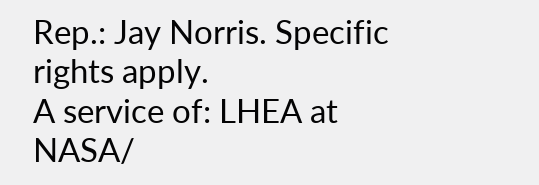Rep.: Jay Norris. Specific rights apply.
A service of: LHEA at NASA/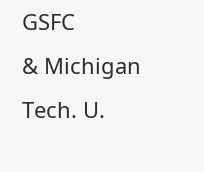GSFC
& Michigan Tech. U.